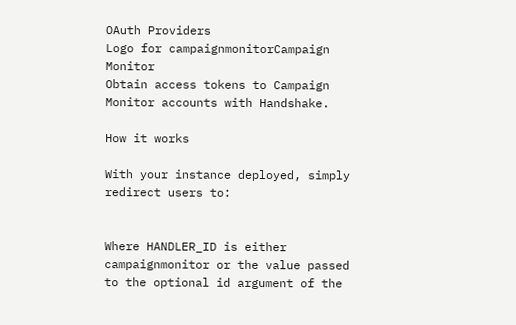OAuth Providers
Logo for campaignmonitorCampaign Monitor
Obtain access tokens to Campaign Monitor accounts with Handshake.

How it works

With your instance deployed, simply redirect users to:


Where HANDLER_ID is either campaignmonitor or the value passed to the optional id argument of the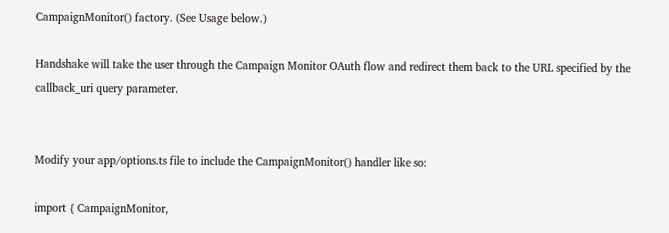CampaignMonitor() factory. (See Usage below.)

Handshake will take the user through the Campaign Monitor OAuth flow and redirect them back to the URL specified by the callback_uri query parameter.


Modify your app/options.ts file to include the CampaignMonitor() handler like so:

import { CampaignMonitor,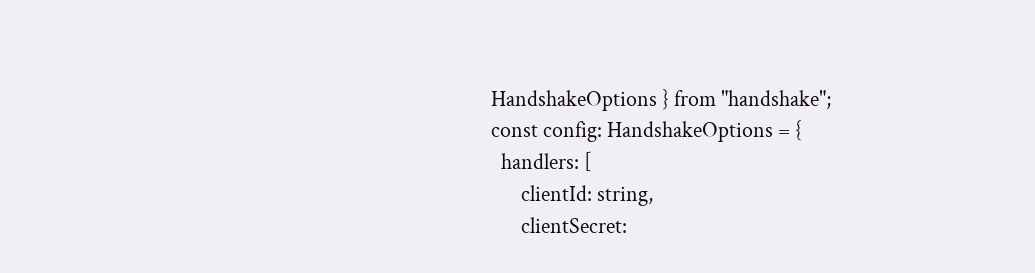HandshakeOptions } from "handshake";
const config: HandshakeOptions = {
  handlers: [
      clientId: string,
      clientSecret: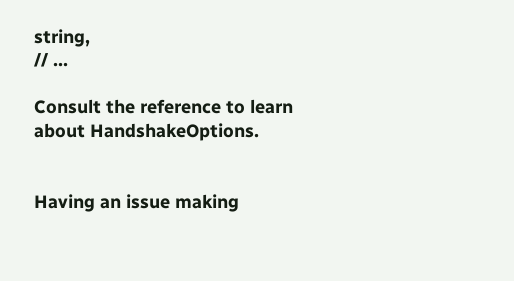string,
// ...

Consult the reference to learn about HandshakeOptions.


Having an issue making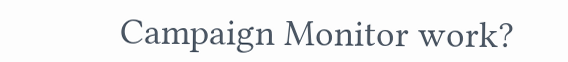Campaign Monitor work?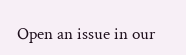Open an issue in our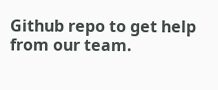Github repo to get help from our team.